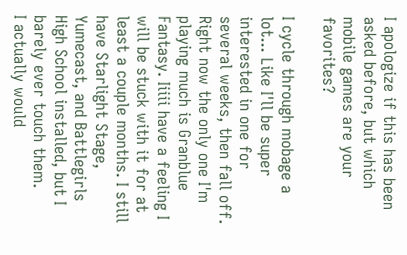I apologize if this has been asked before, but which mobile games are your favorites?

I cycle through mobage a lot... Like I'll be super interested in one for several weeks, then fall off. Right now the only one I'm playing much is Granblue Fantasy. Iiiii have a feeling I will be stuck with it for at least a couple months. I still have Starlight Stage, Yumecast, and Battlegirls High School installed, but I barely ever touch them.
I actually would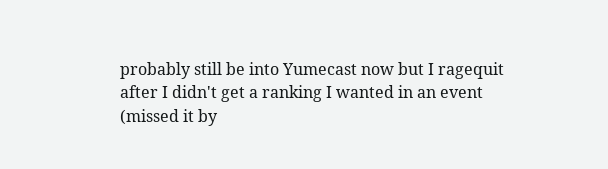probably still be into Yumecast now but I ragequit after I didn't get a ranking I wanted in an event (missed it by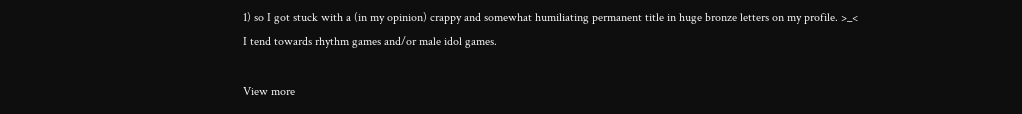1) so I got stuck with a (in my opinion) crappy and somewhat humiliating permanent title in huge bronze letters on my profile. >_<
I tend towards rhythm games and/or male idol games.

View more